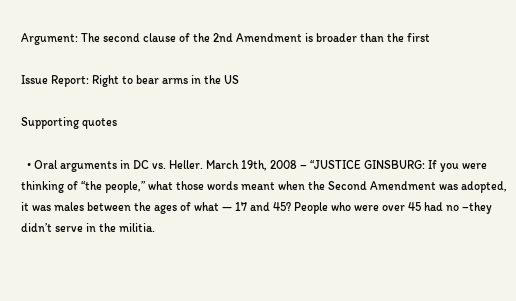Argument: The second clause of the 2nd Amendment is broader than the first

Issue Report: Right to bear arms in the US

Supporting quotes

  • Oral arguments in DC vs. Heller. March 19th, 2008 – “JUSTICE GINSBURG: If you were thinking of “the people,” what those words meant when the Second Amendment was adopted, it was males between the ages of what — 17 and 45? People who were over 45 had no –they didn’t serve in the militia.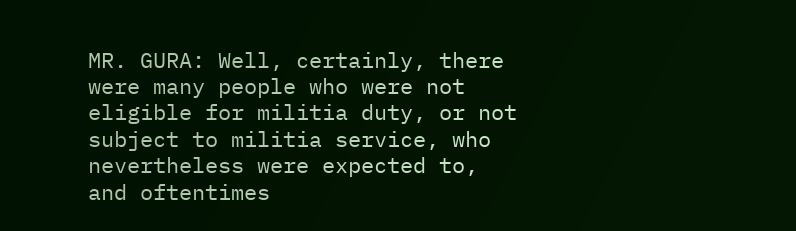MR. GURA: Well, certainly, there were many people who were not eligible for militia duty, or not subject to militia service, who nevertheless were expected to, and oftentimes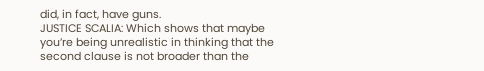did, in fact, have guns.
JUSTICE SCALIA: Which shows that maybe you’re being unrealistic in thinking that the second clause is not broader than the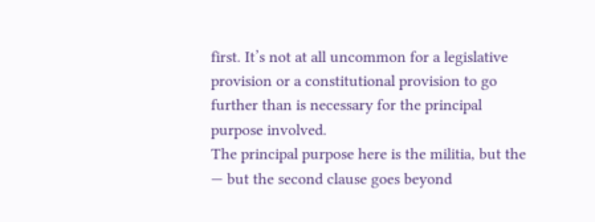first. It’s not at all uncommon for a legislative provision or a constitutional provision to go further than is necessary for the principal purpose involved.
The principal purpose here is the militia, but the — but the second clause goes beyond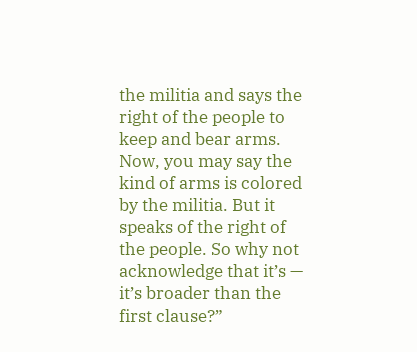the militia and says the right of the people to keep and bear arms.
Now, you may say the kind of arms is colored by the militia. But it speaks of the right of the people. So why not acknowledge that it’s — it’s broader than the first clause?”